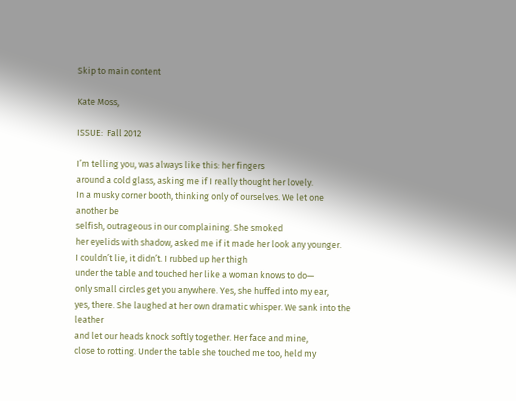Skip to main content

Kate Moss,

ISSUE:  Fall 2012

I’m telling you, was always like this: her fingers
around a cold glass, asking me if I really thought her lovely.
In a musky corner booth, thinking only of ourselves. We let one another be
selfish, outrageous in our complaining. She smoked
her eyelids with shadow, asked me if it made her look any younger.
I couldn’t lie, it didn’t. I rubbed up her thigh
under the table and touched her like a woman knows to do—
only small circles get you anywhere. Yes, she huffed into my ear,
yes, there. She laughed at her own dramatic whisper. We sank into the leather
and let our heads knock softly together. Her face and mine,
close to rotting. Under the table she touched me too, held my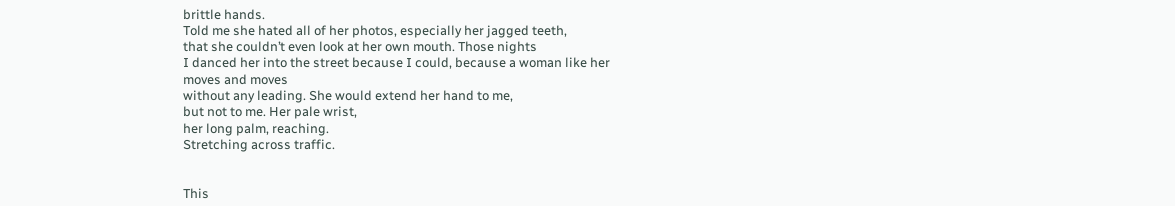brittle hands.
Told me she hated all of her photos, especially her jagged teeth,
that she couldn’t even look at her own mouth. Those nights
I danced her into the street because I could, because a woman like her
moves and moves
without any leading. She would extend her hand to me,
but not to me. Her pale wrist,
her long palm, reaching.
Stretching across traffic.


This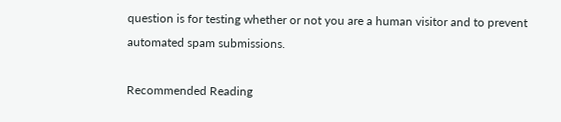question is for testing whether or not you are a human visitor and to prevent automated spam submissions.

Recommended Reading